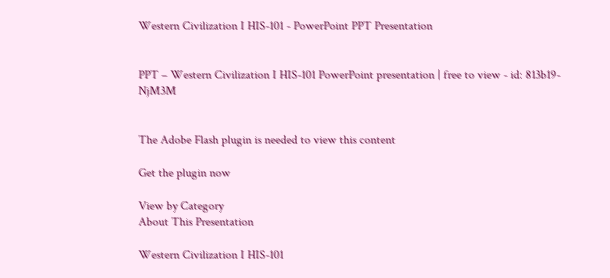Western Civilization I HIS-101 - PowerPoint PPT Presentation


PPT – Western Civilization I HIS-101 PowerPoint presentation | free to view - id: 813b19-NjM3M


The Adobe Flash plugin is needed to view this content

Get the plugin now

View by Category
About This Presentation

Western Civilization I HIS-101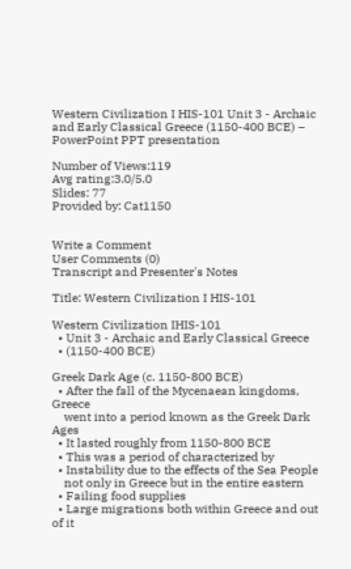Western Civilization I HIS-101 Unit 3 - Archaic and Early Classical Greece (1150-400 BCE) – PowerPoint PPT presentation

Number of Views:119
Avg rating:3.0/5.0
Slides: 77
Provided by: Cat1150


Write a Comment
User Comments (0)
Transcript and Presenter's Notes

Title: Western Civilization I HIS-101

Western Civilization IHIS-101
  • Unit 3 - Archaic and Early Classical Greece
  • (1150-400 BCE)

Greek Dark Age (c. 1150-800 BCE)
  • After the fall of the Mycenaean kingdoms, Greece
    went into a period known as the Greek Dark Ages
  • It lasted roughly from 1150-800 BCE
  • This was a period of characterized by
  • Instability due to the effects of the Sea People
    not only in Greece but in the entire eastern
  • Failing food supplies
  • Large migrations both within Greece and out of it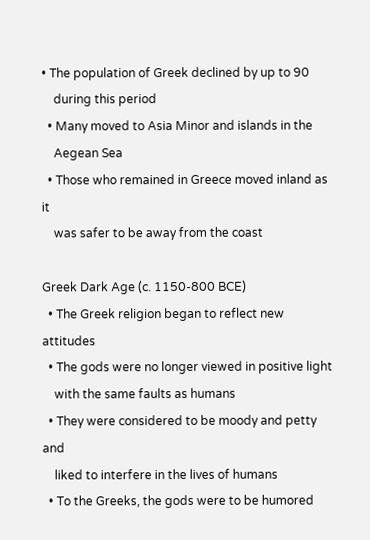• The population of Greek declined by up to 90
    during this period
  • Many moved to Asia Minor and islands in the
    Aegean Sea
  • Those who remained in Greece moved inland as it
    was safer to be away from the coast

Greek Dark Age (c. 1150-800 BCE)
  • The Greek religion began to reflect new attitudes
  • The gods were no longer viewed in positive light
    with the same faults as humans
  • They were considered to be moody and petty and
    liked to interfere in the lives of humans
  • To the Greeks, the gods were to be humored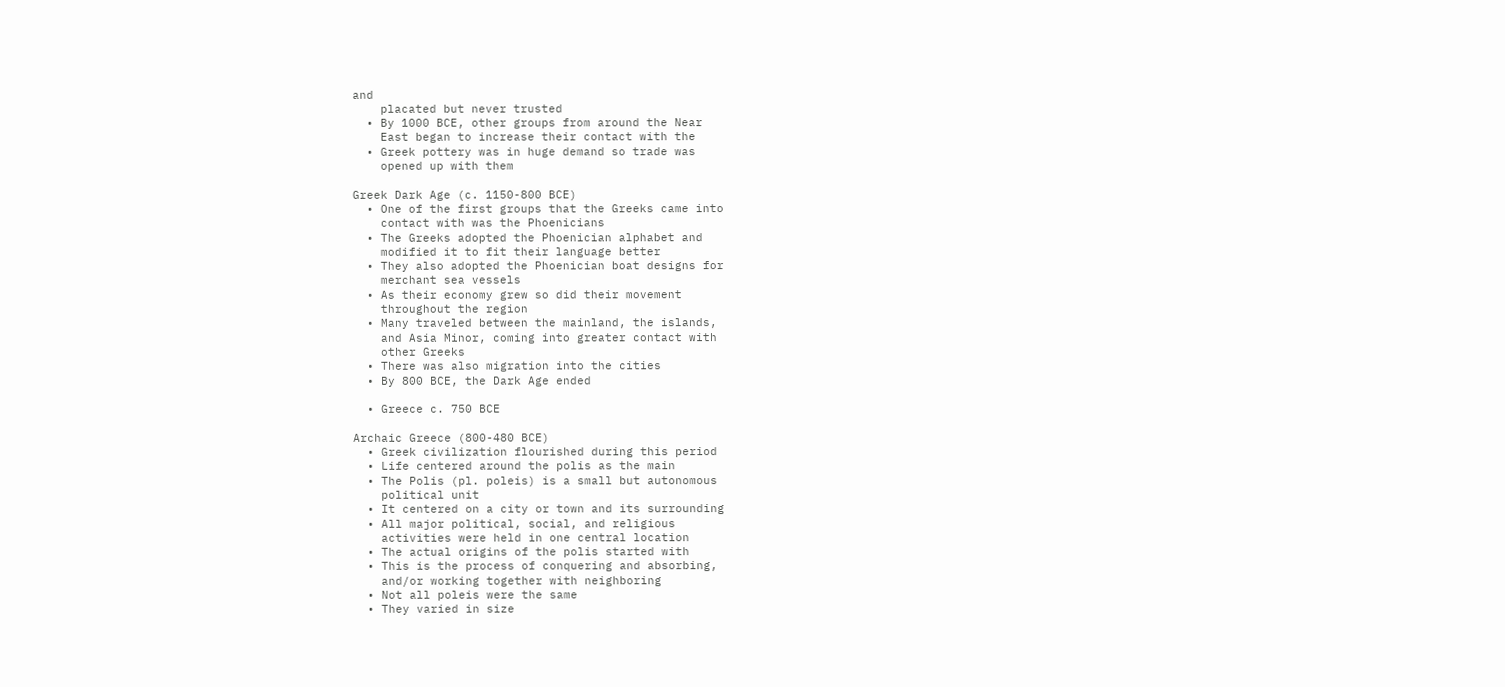and
    placated but never trusted
  • By 1000 BCE, other groups from around the Near
    East began to increase their contact with the
  • Greek pottery was in huge demand so trade was
    opened up with them

Greek Dark Age (c. 1150-800 BCE)
  • One of the first groups that the Greeks came into
    contact with was the Phoenicians
  • The Greeks adopted the Phoenician alphabet and
    modified it to fit their language better
  • They also adopted the Phoenician boat designs for
    merchant sea vessels
  • As their economy grew so did their movement
    throughout the region
  • Many traveled between the mainland, the islands,
    and Asia Minor, coming into greater contact with
    other Greeks
  • There was also migration into the cities
  • By 800 BCE, the Dark Age ended

  • Greece c. 750 BCE

Archaic Greece (800-480 BCE)
  • Greek civilization flourished during this period
  • Life centered around the polis as the main
  • The Polis (pl. poleis) is a small but autonomous
    political unit
  • It centered on a city or town and its surrounding
  • All major political, social, and religious
    activities were held in one central location
  • The actual origins of the polis started with
  • This is the process of conquering and absorbing,
    and/or working together with neighboring
  • Not all poleis were the same
  • They varied in size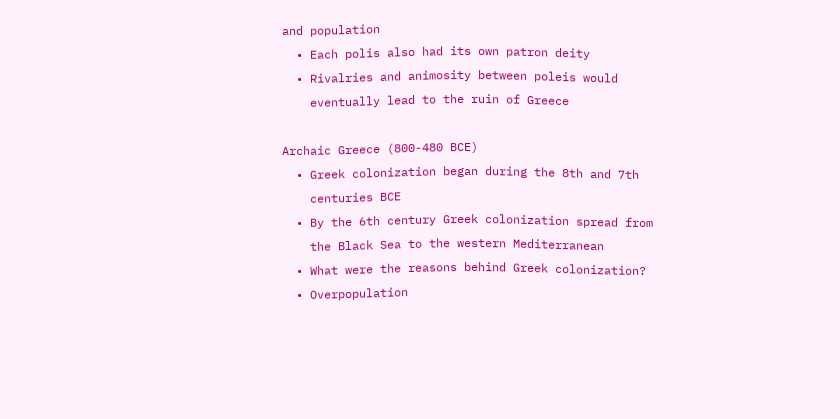and population
  • Each polis also had its own patron deity
  • Rivalries and animosity between poleis would
    eventually lead to the ruin of Greece

Archaic Greece (800-480 BCE)
  • Greek colonization began during the 8th and 7th
    centuries BCE
  • By the 6th century Greek colonization spread from
    the Black Sea to the western Mediterranean
  • What were the reasons behind Greek colonization?
  • Overpopulation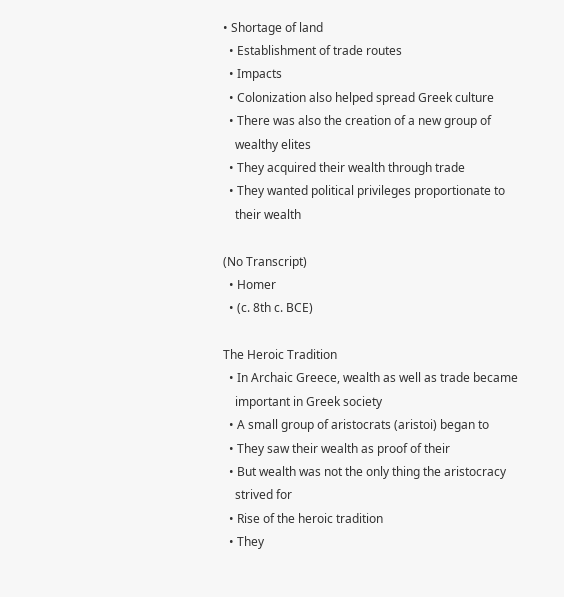• Shortage of land
  • Establishment of trade routes
  • Impacts
  • Colonization also helped spread Greek culture
  • There was also the creation of a new group of
    wealthy elites
  • They acquired their wealth through trade
  • They wanted political privileges proportionate to
    their wealth

(No Transcript)
  • Homer
  • (c. 8th c. BCE)

The Heroic Tradition
  • In Archaic Greece, wealth as well as trade became
    important in Greek society
  • A small group of aristocrats (aristoi) began to
  • They saw their wealth as proof of their
  • But wealth was not the only thing the aristocracy
    strived for
  • Rise of the heroic tradition
  • They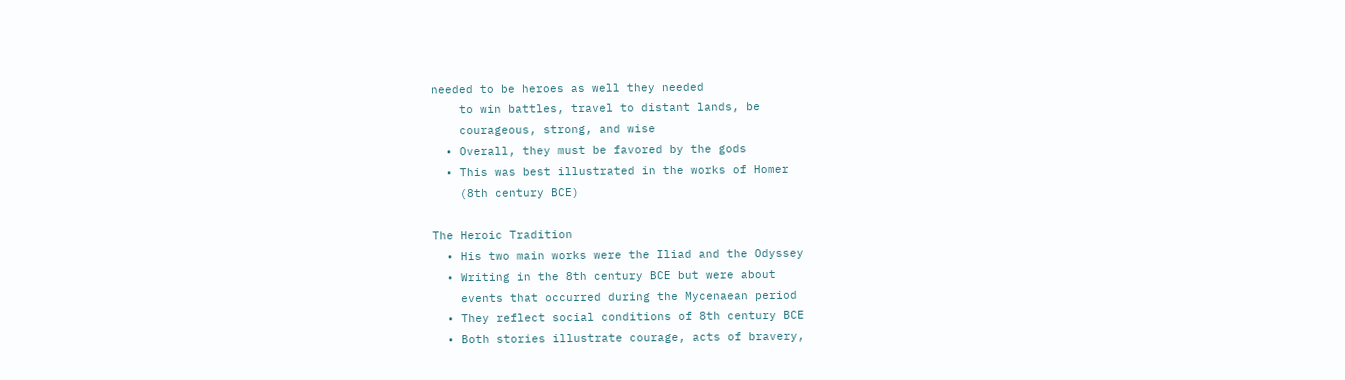needed to be heroes as well they needed
    to win battles, travel to distant lands, be
    courageous, strong, and wise
  • Overall, they must be favored by the gods
  • This was best illustrated in the works of Homer
    (8th century BCE)

The Heroic Tradition
  • His two main works were the Iliad and the Odyssey
  • Writing in the 8th century BCE but were about
    events that occurred during the Mycenaean period
  • They reflect social conditions of 8th century BCE
  • Both stories illustrate courage, acts of bravery,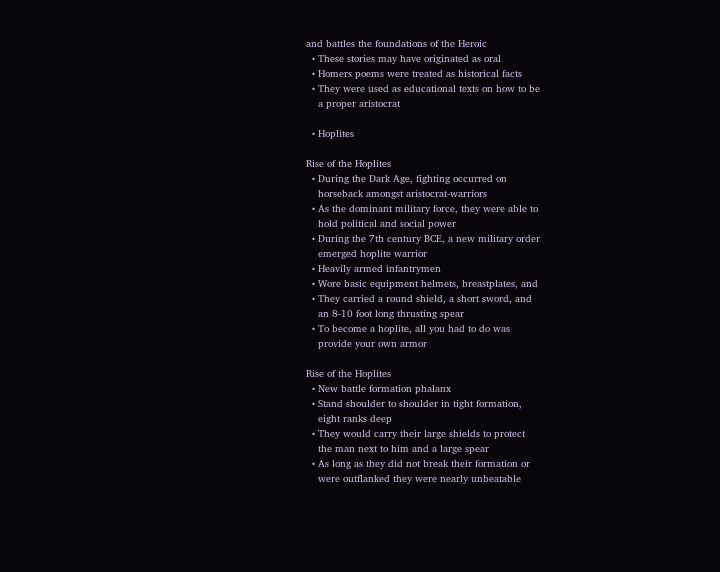and battles the foundations of the Heroic
  • These stories may have originated as oral
  • Homers poems were treated as historical facts
  • They were used as educational texts on how to be
    a proper aristocrat

  • Hoplites

Rise of the Hoplites
  • During the Dark Age, fighting occurred on
    horseback amongst aristocrat-warriors
  • As the dominant military force, they were able to
    hold political and social power
  • During the 7th century BCE, a new military order
    emerged hoplite warrior
  • Heavily armed infantrymen
  • Wore basic equipment helmets, breastplates, and
  • They carried a round shield, a short sword, and
    an 8-10 foot long thrusting spear
  • To become a hoplite, all you had to do was
    provide your own armor

Rise of the Hoplites
  • New battle formation phalanx
  • Stand shoulder to shoulder in tight formation,
    eight ranks deep
  • They would carry their large shields to protect
    the man next to him and a large spear
  • As long as they did not break their formation or
    were outflanked they were nearly unbeatable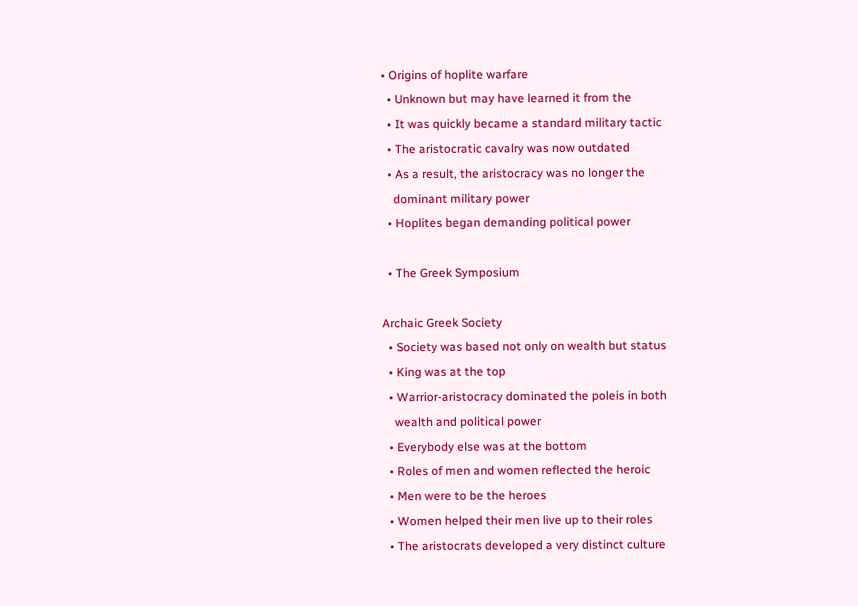• Origins of hoplite warfare
  • Unknown but may have learned it from the
  • It was quickly became a standard military tactic
  • The aristocratic cavalry was now outdated
  • As a result, the aristocracy was no longer the
    dominant military power
  • Hoplites began demanding political power

  • The Greek Symposium

Archaic Greek Society
  • Society was based not only on wealth but status
  • King was at the top
  • Warrior-aristocracy dominated the poleis in both
    wealth and political power
  • Everybody else was at the bottom
  • Roles of men and women reflected the heroic
  • Men were to be the heroes
  • Women helped their men live up to their roles
  • The aristocrats developed a very distinct culture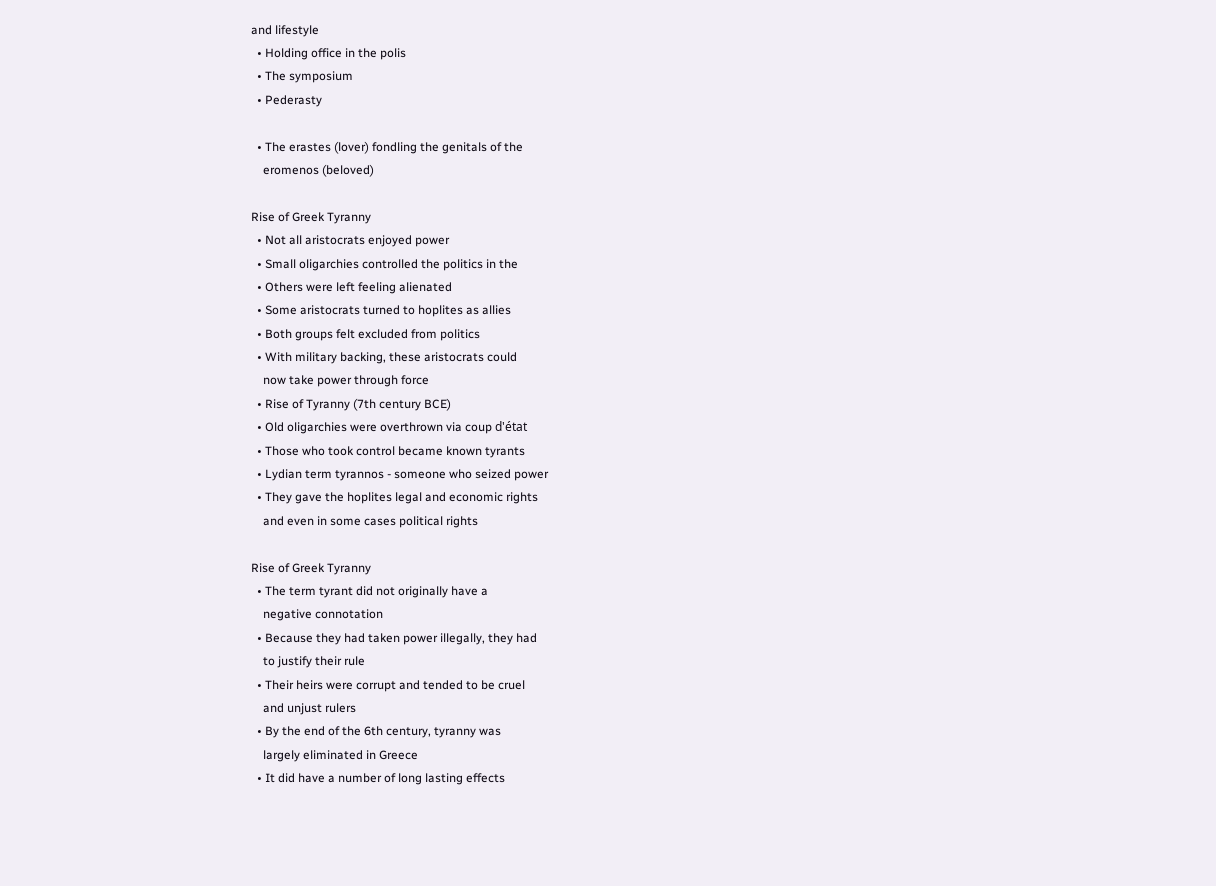and lifestyle
  • Holding office in the polis
  • The symposium
  • Pederasty

  • The erastes (lover) fondling the genitals of the
    eromenos (beloved)

Rise of Greek Tyranny
  • Not all aristocrats enjoyed power
  • Small oligarchies controlled the politics in the
  • Others were left feeling alienated
  • Some aristocrats turned to hoplites as allies
  • Both groups felt excluded from politics
  • With military backing, these aristocrats could
    now take power through force
  • Rise of Tyranny (7th century BCE)
  • Old oligarchies were overthrown via coup d'état
  • Those who took control became known tyrants
  • Lydian term tyrannos - someone who seized power
  • They gave the hoplites legal and economic rights
    and even in some cases political rights

Rise of Greek Tyranny
  • The term tyrant did not originally have a
    negative connotation
  • Because they had taken power illegally, they had
    to justify their rule
  • Their heirs were corrupt and tended to be cruel
    and unjust rulers
  • By the end of the 6th century, tyranny was
    largely eliminated in Greece
  • It did have a number of long lasting effects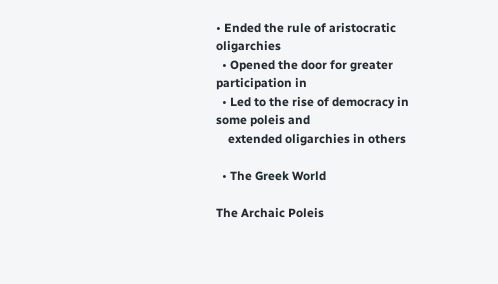• Ended the rule of aristocratic oligarchies
  • Opened the door for greater participation in
  • Led to the rise of democracy in some poleis and
    extended oligarchies in others

  • The Greek World

The Archaic Poleis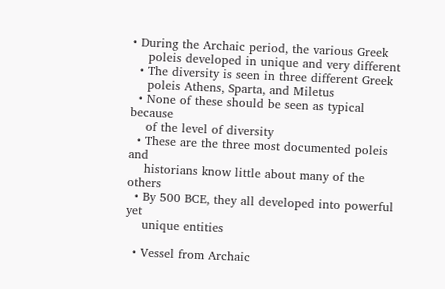• During the Archaic period, the various Greek
    poleis developed in unique and very different
  • The diversity is seen in three different Greek
    poleis Athens, Sparta, and Miletus
  • None of these should be seen as typical because
    of the level of diversity
  • These are the three most documented poleis and
    historians know little about many of the others
  • By 500 BCE, they all developed into powerful yet
    unique entities

  • Vessel from Archaic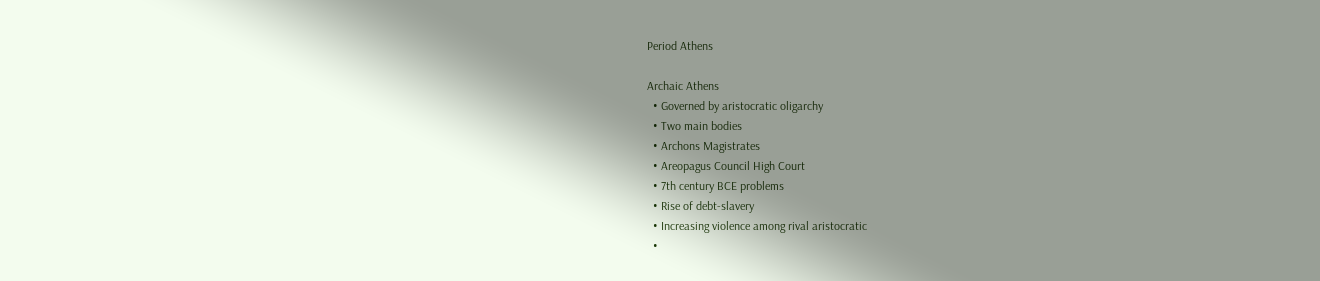Period Athens

Archaic Athens
  • Governed by aristocratic oligarchy
  • Two main bodies
  • Archons Magistrates
  • Areopagus Council High Court
  • 7th century BCE problems
  • Rise of debt-slavery
  • Increasing violence among rival aristocratic
  •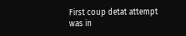First coup detat attempt was in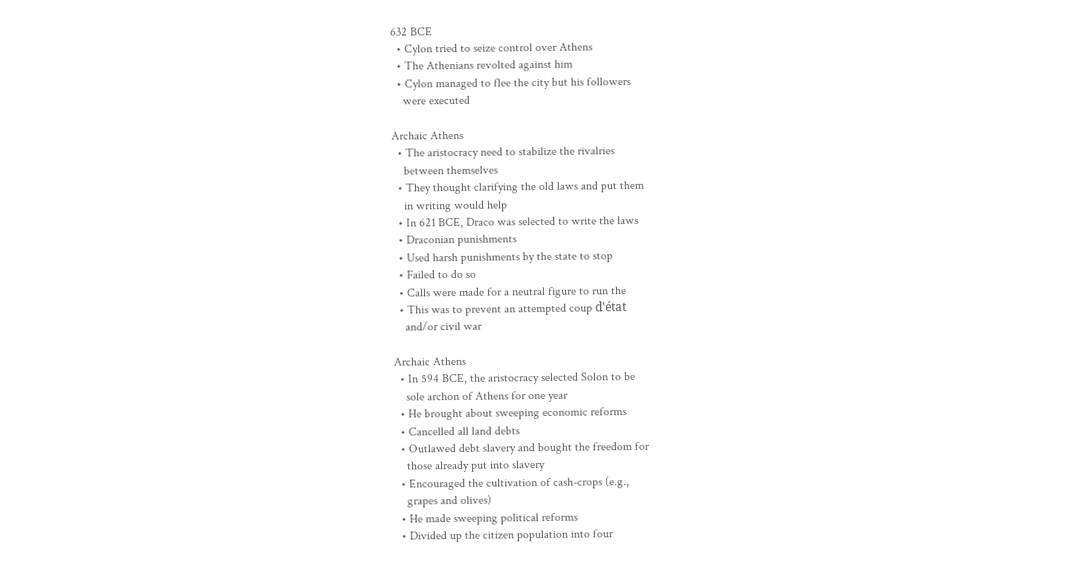632 BCE
  • Cylon tried to seize control over Athens
  • The Athenians revolted against him
  • Cylon managed to flee the city but his followers
    were executed

Archaic Athens
  • The aristocracy need to stabilize the rivalries
    between themselves
  • They thought clarifying the old laws and put them
    in writing would help
  • In 621 BCE, Draco was selected to write the laws
  • Draconian punishments
  • Used harsh punishments by the state to stop
  • Failed to do so
  • Calls were made for a neutral figure to run the
  • This was to prevent an attempted coup d'état
    and/or civil war

Archaic Athens
  • In 594 BCE, the aristocracy selected Solon to be
    sole archon of Athens for one year
  • He brought about sweeping economic reforms
  • Cancelled all land debts
  • Outlawed debt slavery and bought the freedom for
    those already put into slavery
  • Encouraged the cultivation of cash-crops (e.g.,
    grapes and olives)
  • He made sweeping political reforms
  • Divided up the citizen population into four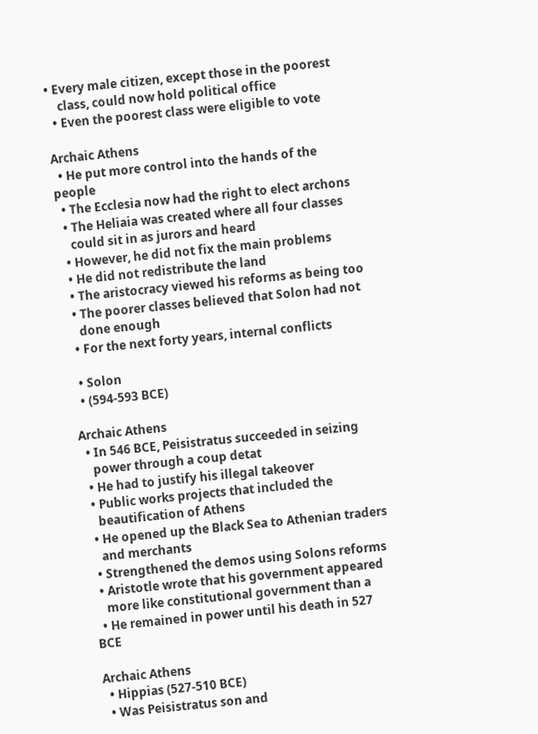• Every male citizen, except those in the poorest
    class, could now hold political office
  • Even the poorest class were eligible to vote

Archaic Athens
  • He put more control into the hands of the people
  • The Ecclesia now had the right to elect archons
  • The Heliaia was created where all four classes
    could sit in as jurors and heard
  • However, he did not fix the main problems
  • He did not redistribute the land
  • The aristocracy viewed his reforms as being too
  • The poorer classes believed that Solon had not
    done enough
  • For the next forty years, internal conflicts

  • Solon
  • (594-593 BCE)

Archaic Athens
  • In 546 BCE, Peisistratus succeeded in seizing
    power through a coup detat
  • He had to justify his illegal takeover
  • Public works projects that included the
    beautification of Athens
  • He opened up the Black Sea to Athenian traders
    and merchants
  • Strengthened the demos using Solons reforms
  • Aristotle wrote that his government appeared
    more like constitutional government than a
  • He remained in power until his death in 527 BCE

Archaic Athens
  • Hippias (527-510 BCE)
  • Was Peisistratus son and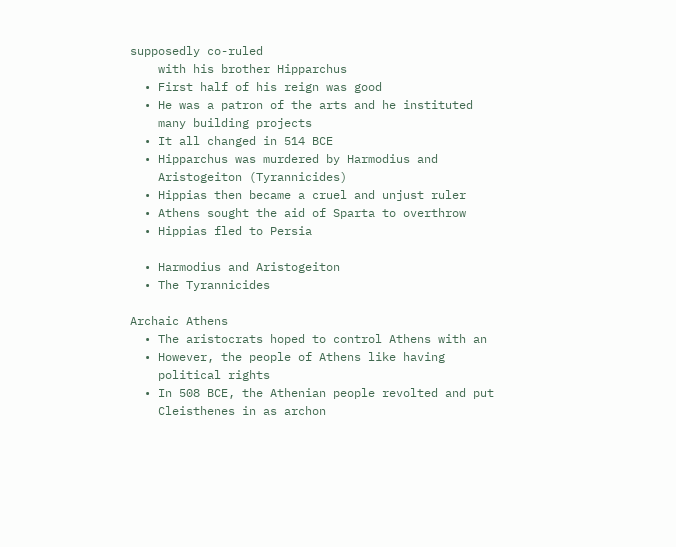supposedly co-ruled
    with his brother Hipparchus
  • First half of his reign was good
  • He was a patron of the arts and he instituted
    many building projects
  • It all changed in 514 BCE
  • Hipparchus was murdered by Harmodius and
    Aristogeiton (Tyrannicides)
  • Hippias then became a cruel and unjust ruler
  • Athens sought the aid of Sparta to overthrow
  • Hippias fled to Persia

  • Harmodius and Aristogeiton
  • The Tyrannicides

Archaic Athens
  • The aristocrats hoped to control Athens with an
  • However, the people of Athens like having
    political rights
  • In 508 BCE, the Athenian people revolted and put
    Cleisthenes in as archon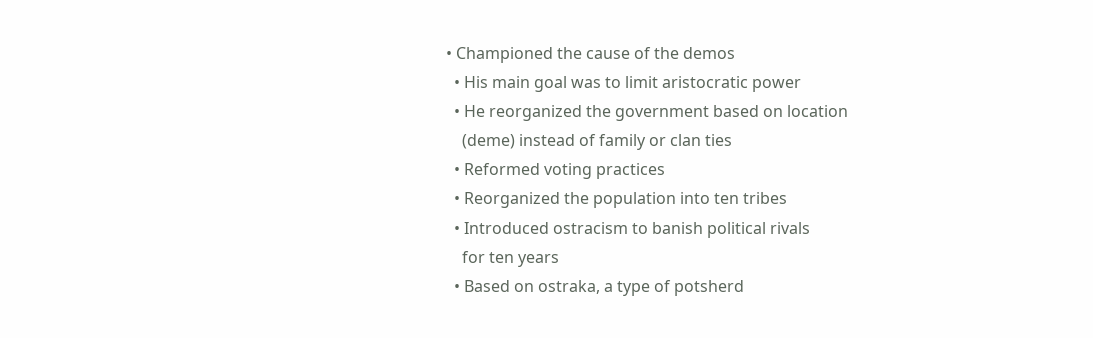• Championed the cause of the demos
  • His main goal was to limit aristocratic power
  • He reorganized the government based on location
    (deme) instead of family or clan ties
  • Reformed voting practices
  • Reorganized the population into ten tribes
  • Introduced ostracism to banish political rivals
    for ten years
  • Based on ostraka, a type of potsherd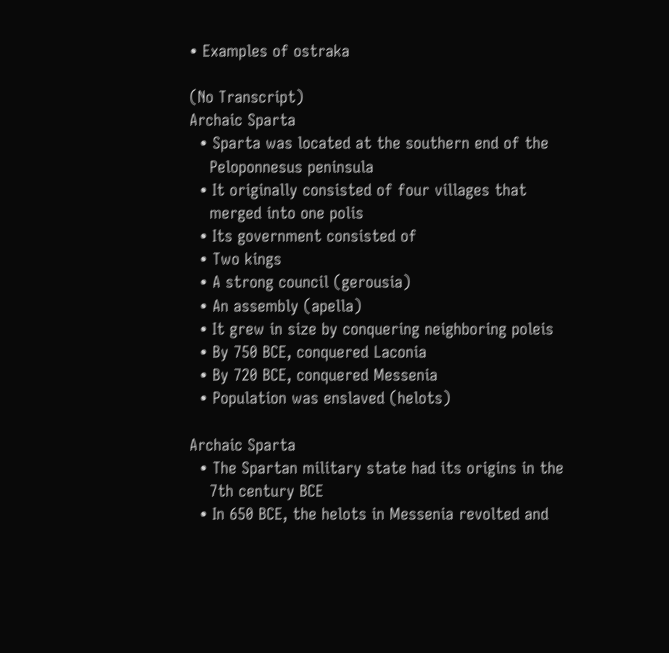• Examples of ostraka

(No Transcript)
Archaic Sparta
  • Sparta was located at the southern end of the
    Peloponnesus peninsula
  • It originally consisted of four villages that
    merged into one polis
  • Its government consisted of
  • Two kings
  • A strong council (gerousia)
  • An assembly (apella)
  • It grew in size by conquering neighboring poleis
  • By 750 BCE, conquered Laconia
  • By 720 BCE, conquered Messenia
  • Population was enslaved (helots)

Archaic Sparta
  • The Spartan military state had its origins in the
    7th century BCE
  • In 650 BCE, the helots in Messenia revolted and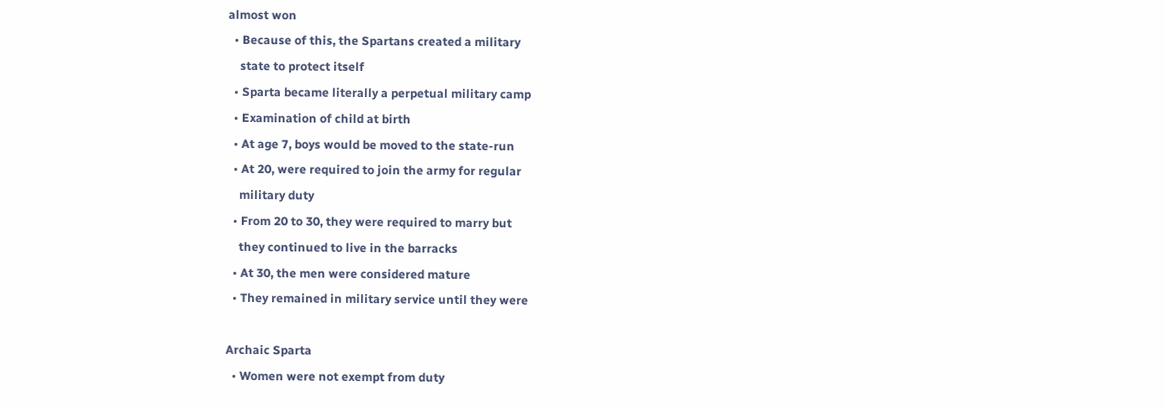almost won
  • Because of this, the Spartans created a military
    state to protect itself
  • Sparta became literally a perpetual military camp
  • Examination of child at birth
  • At age 7, boys would be moved to the state-run
  • At 20, were required to join the army for regular
    military duty
  • From 20 to 30, they were required to marry but
    they continued to live in the barracks
  • At 30, the men were considered mature
  • They remained in military service until they were

Archaic Sparta
  • Women were not exempt from duty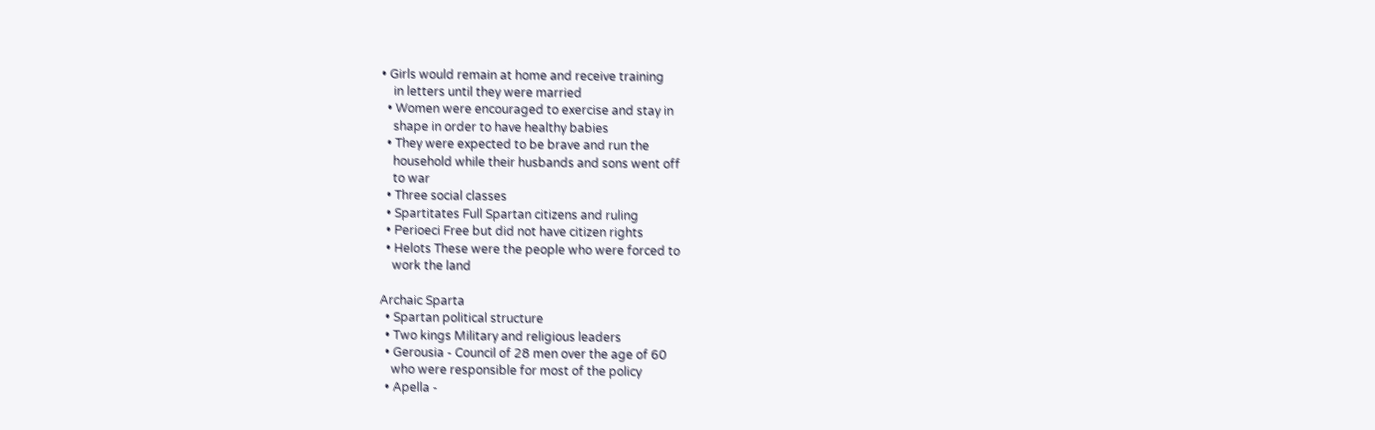• Girls would remain at home and receive training
    in letters until they were married
  • Women were encouraged to exercise and stay in
    shape in order to have healthy babies
  • They were expected to be brave and run the
    household while their husbands and sons went off
    to war
  • Three social classes
  • Spartitates Full Spartan citizens and ruling
  • Perioeci Free but did not have citizen rights
  • Helots These were the people who were forced to
    work the land

Archaic Sparta
  • Spartan political structure
  • Two kings Military and religious leaders
  • Gerousia - Council of 28 men over the age of 60
    who were responsible for most of the policy
  • Apella -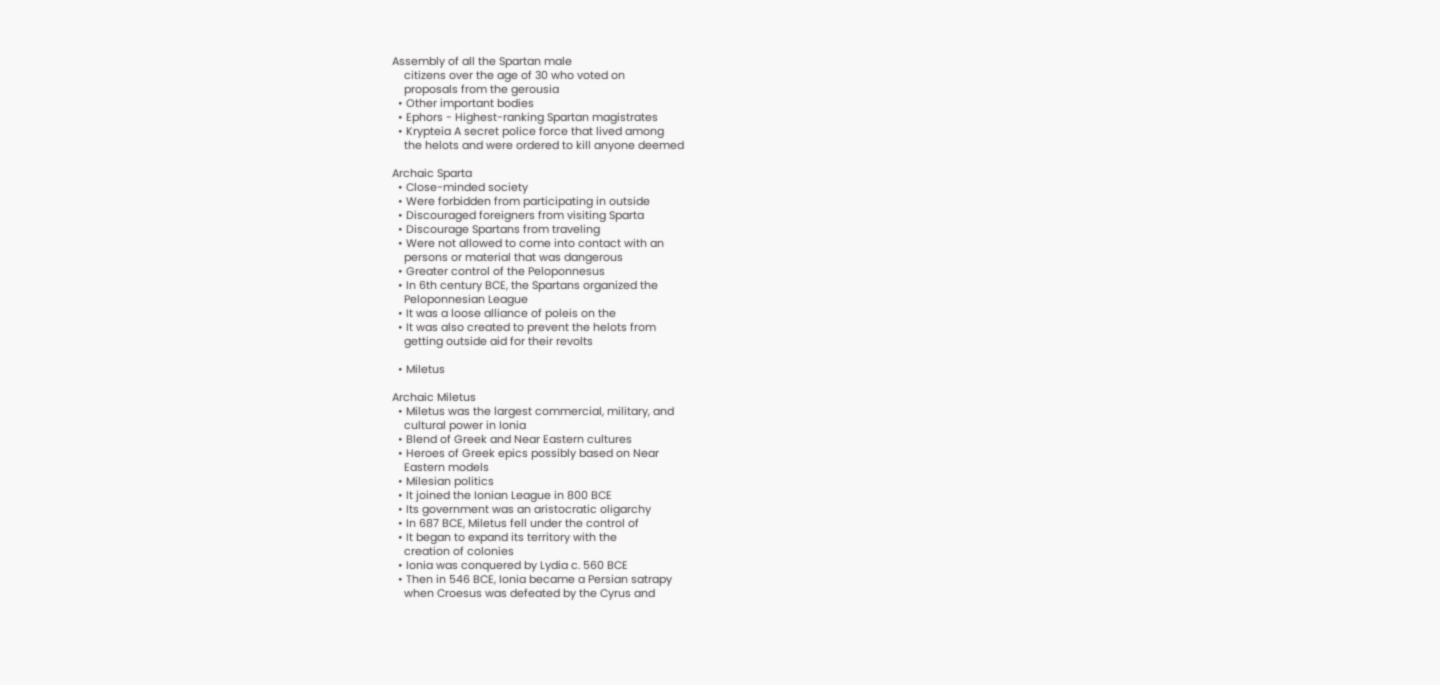Assembly of all the Spartan male
    citizens over the age of 30 who voted on
    proposals from the gerousia
  • Other important bodies
  • Ephors - Highest-ranking Spartan magistrates
  • Krypteia A secret police force that lived among
    the helots and were ordered to kill anyone deemed

Archaic Sparta
  • Close-minded society
  • Were forbidden from participating in outside
  • Discouraged foreigners from visiting Sparta
  • Discourage Spartans from traveling
  • Were not allowed to come into contact with an
    persons or material that was dangerous
  • Greater control of the Peloponnesus
  • In 6th century BCE, the Spartans organized the
    Peloponnesian League
  • It was a loose alliance of poleis on the
  • It was also created to prevent the helots from
    getting outside aid for their revolts

  • Miletus

Archaic Miletus
  • Miletus was the largest commercial, military, and
    cultural power in Ionia
  • Blend of Greek and Near Eastern cultures
  • Heroes of Greek epics possibly based on Near
    Eastern models
  • Milesian politics
  • It joined the Ionian League in 800 BCE
  • Its government was an aristocratic oligarchy
  • In 687 BCE, Miletus fell under the control of
  • It began to expand its territory with the
    creation of colonies
  • Ionia was conquered by Lydia c. 560 BCE
  • Then in 546 BCE, Ionia became a Persian satrapy
    when Croesus was defeated by the Cyrus and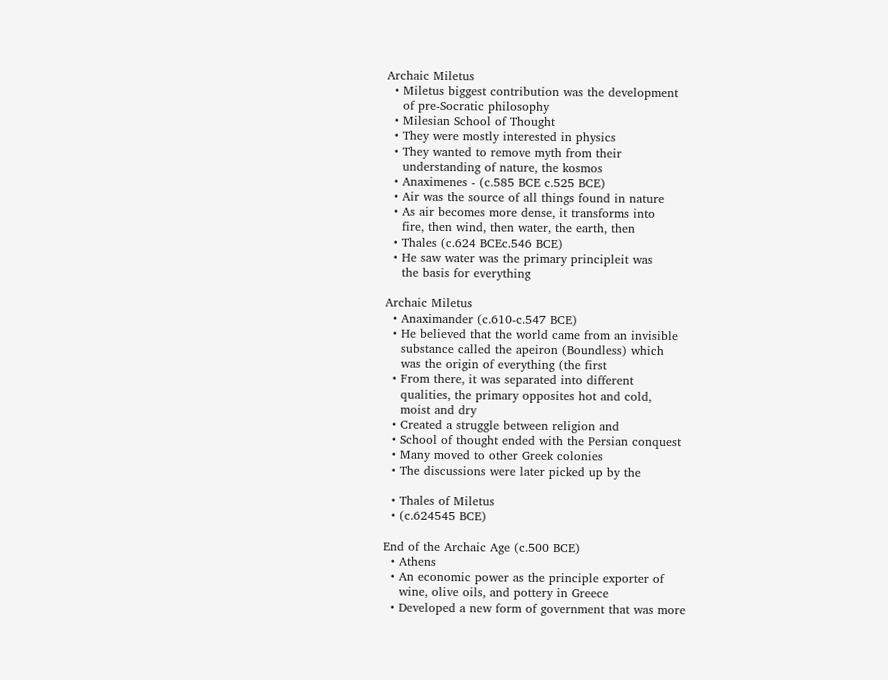Archaic Miletus
  • Miletus biggest contribution was the development
    of pre-Socratic philosophy
  • Milesian School of Thought
  • They were mostly interested in physics
  • They wanted to remove myth from their
    understanding of nature, the kosmos
  • Anaximenes - (c.585 BCE c.525 BCE)
  • Air was the source of all things found in nature
  • As air becomes more dense, it transforms into
    fire, then wind, then water, the earth, then
  • Thales (c.624 BCEc.546 BCE)
  • He saw water was the primary principleit was
    the basis for everything

Archaic Miletus
  • Anaximander (c.610-c.547 BCE)
  • He believed that the world came from an invisible
    substance called the apeiron (Boundless) which
    was the origin of everything (the first
  • From there, it was separated into different
    qualities, the primary opposites hot and cold,
    moist and dry
  • Created a struggle between religion and
  • School of thought ended with the Persian conquest
  • Many moved to other Greek colonies
  • The discussions were later picked up by the

  • Thales of Miletus
  • (c.624545 BCE)

End of the Archaic Age (c.500 BCE)
  • Athens
  • An economic power as the principle exporter of
    wine, olive oils, and pottery in Greece
  • Developed a new form of government that was more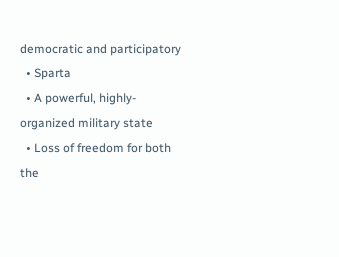democratic and participatory
  • Sparta
  • A powerful, highly-organized military state
  • Loss of freedom for both the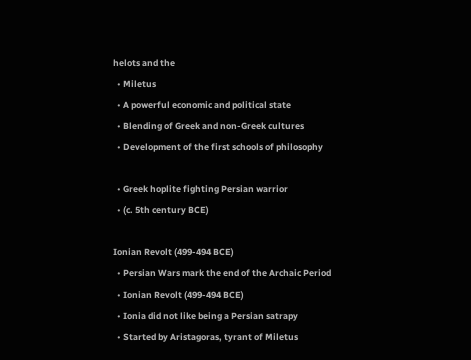helots and the
  • Miletus
  • A powerful economic and political state
  • Blending of Greek and non-Greek cultures
  • Development of the first schools of philosophy

  • Greek hoplite fighting Persian warrior
  • (c. 5th century BCE)

Ionian Revolt (499-494 BCE)
  • Persian Wars mark the end of the Archaic Period
  • Ionian Revolt (499-494 BCE)
  • Ionia did not like being a Persian satrapy
  • Started by Aristagoras, tyrant of Miletus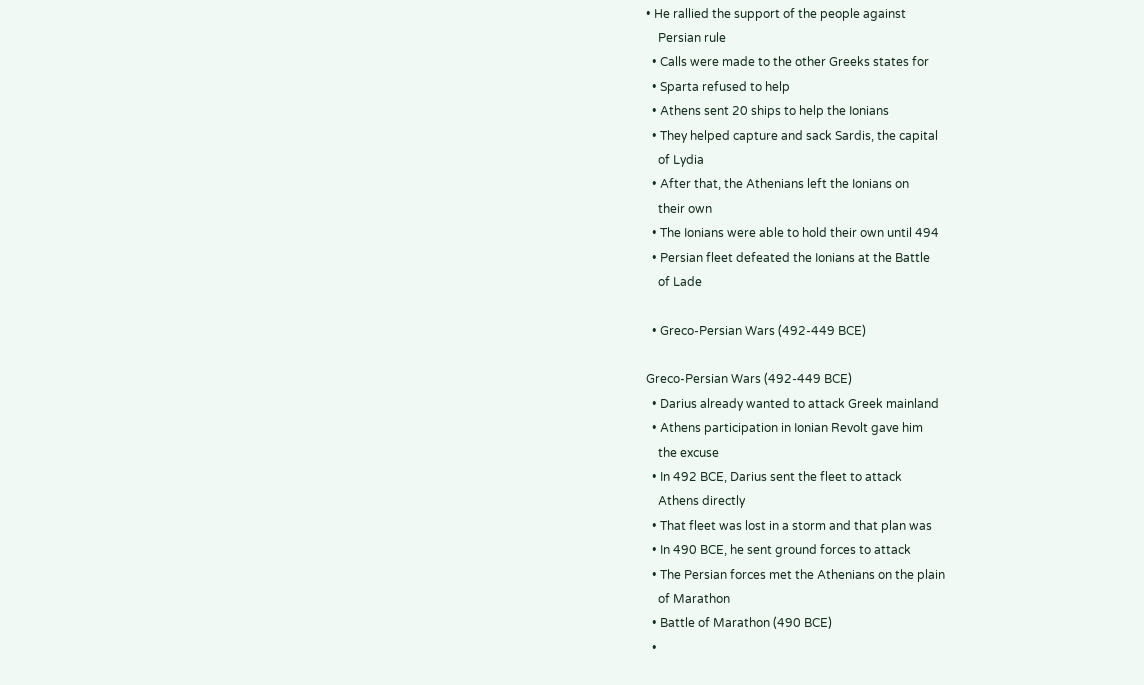• He rallied the support of the people against
    Persian rule
  • Calls were made to the other Greeks states for
  • Sparta refused to help
  • Athens sent 20 ships to help the Ionians
  • They helped capture and sack Sardis, the capital
    of Lydia
  • After that, the Athenians left the Ionians on
    their own
  • The Ionians were able to hold their own until 494
  • Persian fleet defeated the Ionians at the Battle
    of Lade

  • Greco-Persian Wars (492-449 BCE)

Greco-Persian Wars (492-449 BCE)
  • Darius already wanted to attack Greek mainland
  • Athens participation in Ionian Revolt gave him
    the excuse
  • In 492 BCE, Darius sent the fleet to attack
    Athens directly
  • That fleet was lost in a storm and that plan was
  • In 490 BCE, he sent ground forces to attack
  • The Persian forces met the Athenians on the plain
    of Marathon
  • Battle of Marathon (490 BCE)
  •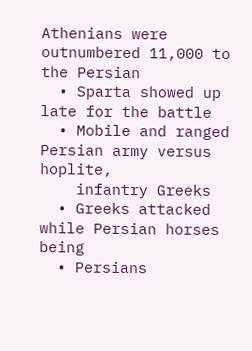Athenians were outnumbered 11,000 to the Persian
  • Sparta showed up late for the battle
  • Mobile and ranged Persian army versus hoplite,
    infantry Greeks
  • Greeks attacked while Persian horses being
  • Persians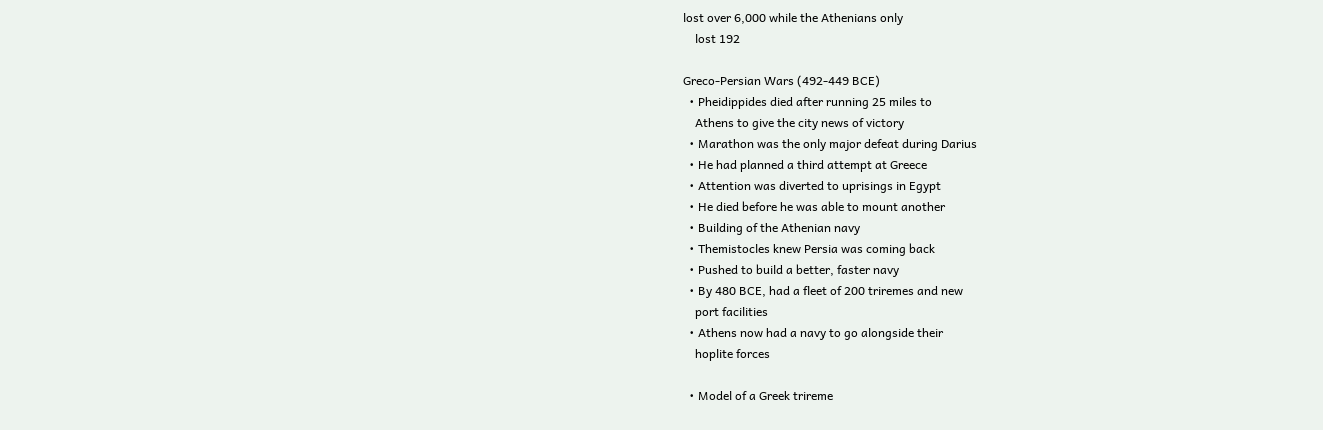lost over 6,000 while the Athenians only
    lost 192

Greco-Persian Wars (492-449 BCE)
  • Pheidippides died after running 25 miles to
    Athens to give the city news of victory
  • Marathon was the only major defeat during Darius
  • He had planned a third attempt at Greece
  • Attention was diverted to uprisings in Egypt
  • He died before he was able to mount another
  • Building of the Athenian navy
  • Themistocles knew Persia was coming back
  • Pushed to build a better, faster navy
  • By 480 BCE, had a fleet of 200 triremes and new
    port facilities
  • Athens now had a navy to go alongside their
    hoplite forces

  • Model of a Greek trireme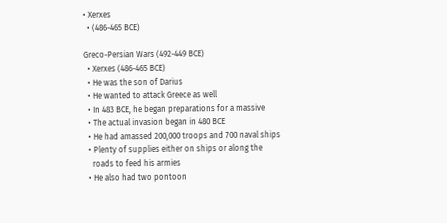• Xerxes
  • (486-465 BCE)

Greco-Persian Wars (492-449 BCE)
  • Xerxes (486-465 BCE)
  • He was the son of Darius
  • He wanted to attack Greece as well
  • In 483 BCE, he began preparations for a massive
  • The actual invasion began in 480 BCE
  • He had amassed 200,000 troops and 700 naval ships
  • Plenty of supplies either on ships or along the
    roads to feed his armies
  • He also had two pontoon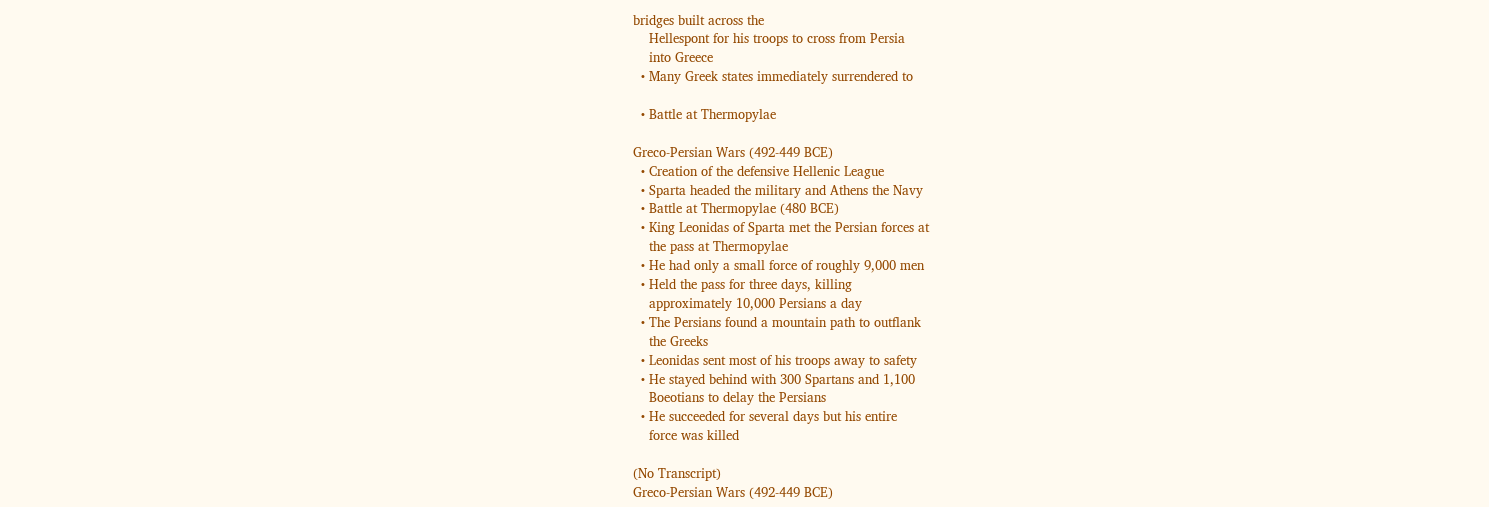bridges built across the
    Hellespont for his troops to cross from Persia
    into Greece
  • Many Greek states immediately surrendered to

  • Battle at Thermopylae

Greco-Persian Wars (492-449 BCE)
  • Creation of the defensive Hellenic League
  • Sparta headed the military and Athens the Navy
  • Battle at Thermopylae (480 BCE)
  • King Leonidas of Sparta met the Persian forces at
    the pass at Thermopylae
  • He had only a small force of roughly 9,000 men
  • Held the pass for three days, killing
    approximately 10,000 Persians a day
  • The Persians found a mountain path to outflank
    the Greeks
  • Leonidas sent most of his troops away to safety
  • He stayed behind with 300 Spartans and 1,100
    Boeotians to delay the Persians
  • He succeeded for several days but his entire
    force was killed

(No Transcript)
Greco-Persian Wars (492-449 BCE)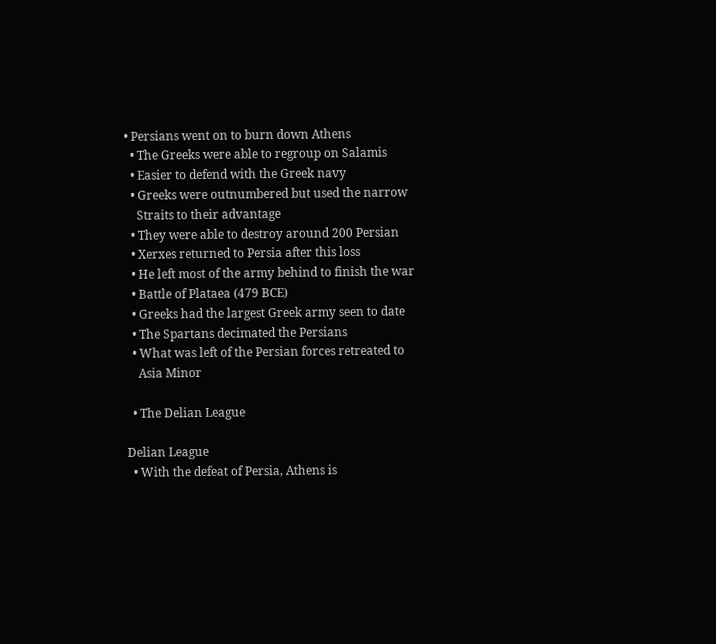• Persians went on to burn down Athens
  • The Greeks were able to regroup on Salamis
  • Easier to defend with the Greek navy
  • Greeks were outnumbered but used the narrow
    Straits to their advantage
  • They were able to destroy around 200 Persian
  • Xerxes returned to Persia after this loss
  • He left most of the army behind to finish the war
  • Battle of Plataea (479 BCE)
  • Greeks had the largest Greek army seen to date
  • The Spartans decimated the Persians
  • What was left of the Persian forces retreated to
    Asia Minor

  • The Delian League

Delian League
  • With the defeat of Persia, Athens is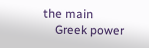the main
    Greek power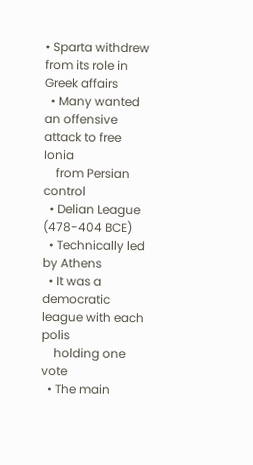• Sparta withdrew from its role in Greek affairs
  • Many wanted an offensive attack to free Ionia
    from Persian control
  • Delian League (478-404 BCE)
  • Technically led by Athens
  • It was a democratic league with each polis
    holding one vote
  • The main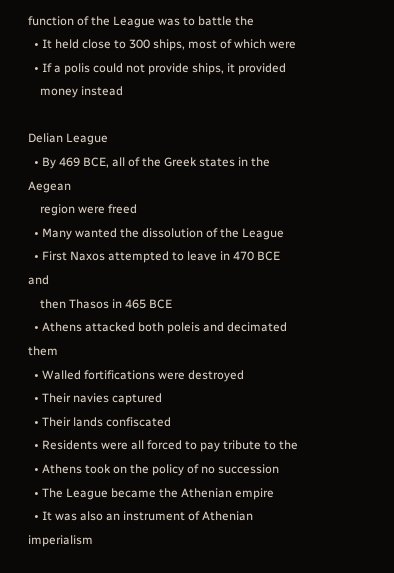function of the League was to battle the
  • It held close to 300 ships, most of which were
  • If a polis could not provide ships, it provided
    money instead

Delian League
  • By 469 BCE, all of the Greek states in the Aegean
    region were freed
  • Many wanted the dissolution of the League
  • First Naxos attempted to leave in 470 BCE and
    then Thasos in 465 BCE
  • Athens attacked both poleis and decimated them
  • Walled fortifications were destroyed
  • Their navies captured
  • Their lands confiscated
  • Residents were all forced to pay tribute to the
  • Athens took on the policy of no succession
  • The League became the Athenian empire
  • It was also an instrument of Athenian imperialism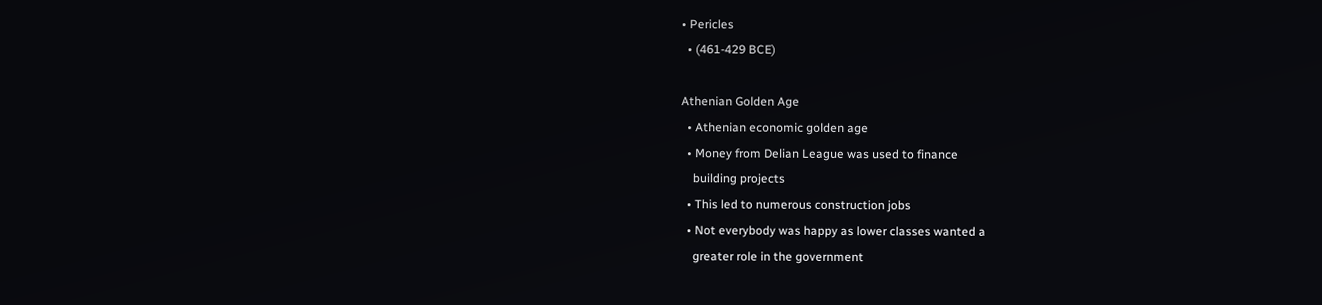• Pericles
  • (461-429 BCE)

Athenian Golden Age
  • Athenian economic golden age
  • Money from Delian League was used to finance
    building projects
  • This led to numerous construction jobs
  • Not everybody was happy as lower classes wanted a
    greater role in the government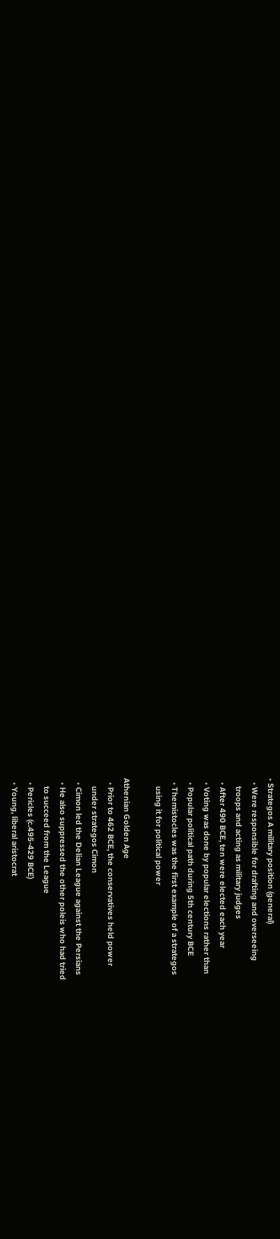• Strategos A military position (general)
  • Were responsible for drafting and overseeing
    troops and acting as military judges
  • After 490 BCE, ten were elected each year
  • Voting was done by popular elections rather than
  • Popular political path during 5th century BCE
  • Themistocles was the first example of a strategos
    using it for political power

Athenian Golden Age
  • Prior to 462 BCE, the conservatives held power
    under strategos Cimon
  • Cimon led the Delian League against the Persians
  • He also suppressed the other poleis who had tried
    to succeed from the League
  • Pericles (c.495-429 BCE)
  • Young, liberal aristocrat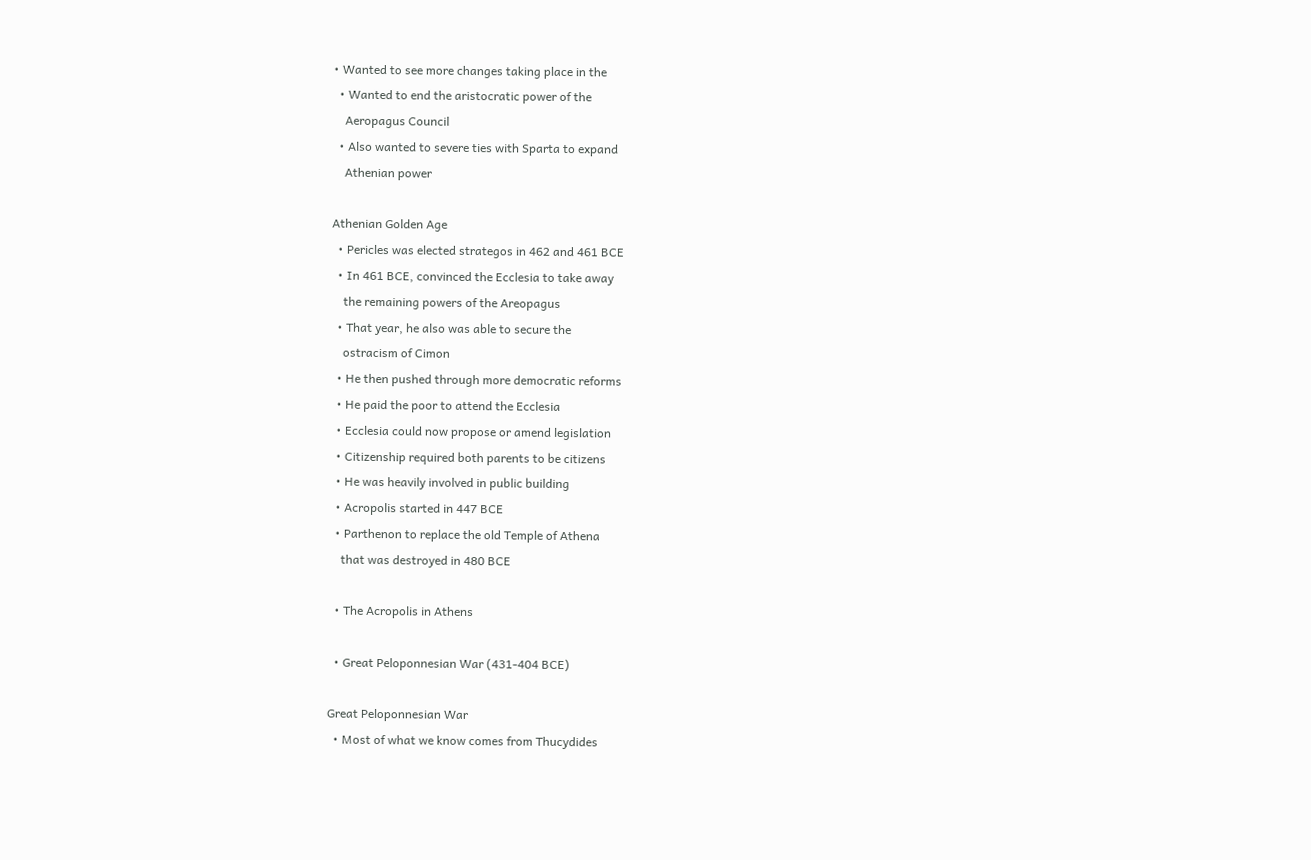• Wanted to see more changes taking place in the
  • Wanted to end the aristocratic power of the
    Aeropagus Council
  • Also wanted to severe ties with Sparta to expand
    Athenian power

Athenian Golden Age
  • Pericles was elected strategos in 462 and 461 BCE
  • In 461 BCE, convinced the Ecclesia to take away
    the remaining powers of the Areopagus
  • That year, he also was able to secure the
    ostracism of Cimon
  • He then pushed through more democratic reforms
  • He paid the poor to attend the Ecclesia
  • Ecclesia could now propose or amend legislation
  • Citizenship required both parents to be citizens
  • He was heavily involved in public building
  • Acropolis started in 447 BCE
  • Parthenon to replace the old Temple of Athena
    that was destroyed in 480 BCE

  • The Acropolis in Athens

  • Great Peloponnesian War (431-404 BCE)

Great Peloponnesian War
  • Most of what we know comes from Thucydides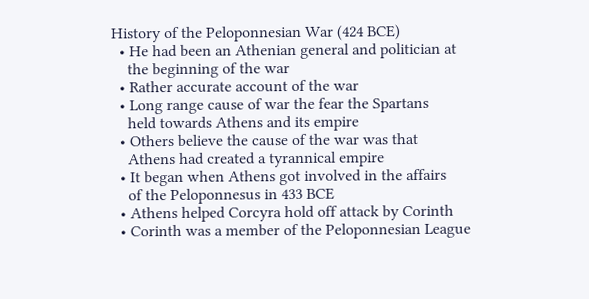History of the Peloponnesian War (424 BCE)
  • He had been an Athenian general and politician at
    the beginning of the war
  • Rather accurate account of the war
  • Long range cause of war the fear the Spartans
    held towards Athens and its empire
  • Others believe the cause of the war was that
    Athens had created a tyrannical empire
  • It began when Athens got involved in the affairs
    of the Peloponnesus in 433 BCE
  • Athens helped Corcyra hold off attack by Corinth
  • Corinth was a member of the Peloponnesian League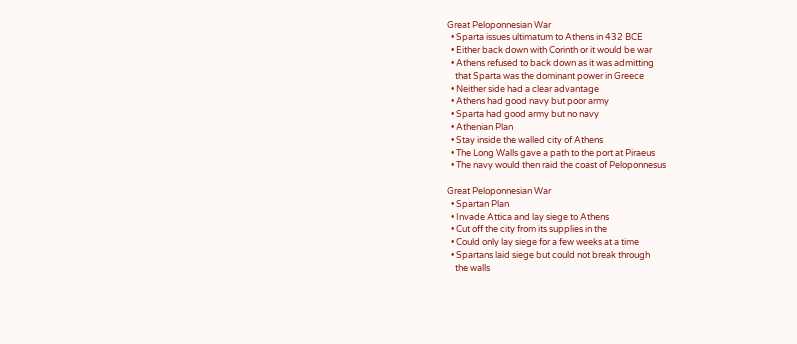Great Peloponnesian War
  • Sparta issues ultimatum to Athens in 432 BCE
  • Either back down with Corinth or it would be war
  • Athens refused to back down as it was admitting
    that Sparta was the dominant power in Greece
  • Neither side had a clear advantage
  • Athens had good navy but poor army
  • Sparta had good army but no navy
  • Athenian Plan
  • Stay inside the walled city of Athens
  • The Long Walls gave a path to the port at Piraeus
  • The navy would then raid the coast of Peloponnesus

Great Peloponnesian War
  • Spartan Plan
  • Invade Attica and lay siege to Athens
  • Cut off the city from its supplies in the
  • Could only lay siege for a few weeks at a time
  • Spartans laid siege but could not break through
    the walls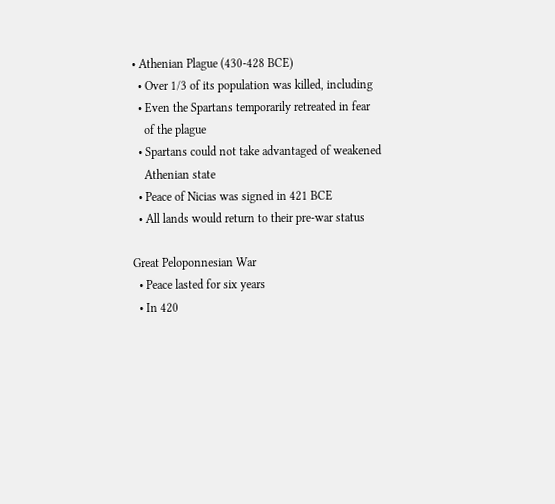• Athenian Plague (430-428 BCE)
  • Over 1/3 of its population was killed, including
  • Even the Spartans temporarily retreated in fear
    of the plague
  • Spartans could not take advantaged of weakened
    Athenian state
  • Peace of Nicias was signed in 421 BCE
  • All lands would return to their pre-war status

Great Peloponnesian War
  • Peace lasted for six years
  • In 420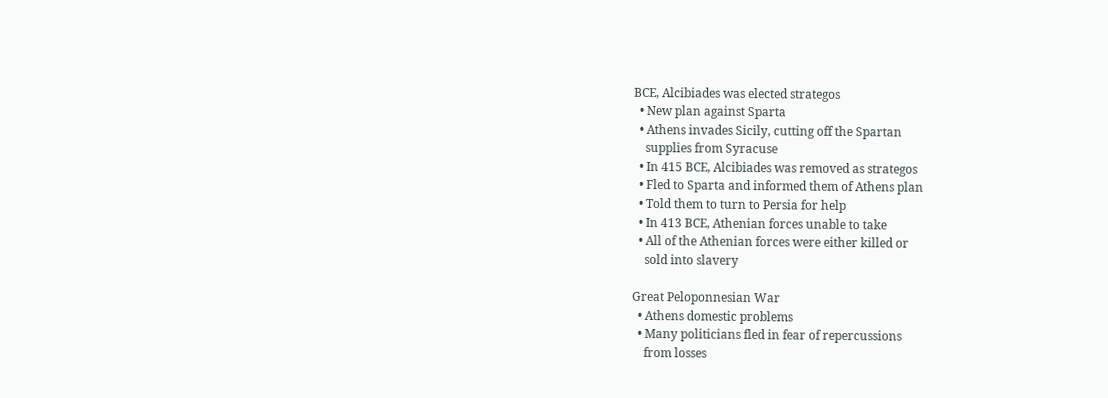BCE, Alcibiades was elected strategos
  • New plan against Sparta
  • Athens invades Sicily, cutting off the Spartan
    supplies from Syracuse
  • In 415 BCE, Alcibiades was removed as strategos
  • Fled to Sparta and informed them of Athens plan
  • Told them to turn to Persia for help
  • In 413 BCE, Athenian forces unable to take
  • All of the Athenian forces were either killed or
    sold into slavery

Great Peloponnesian War
  • Athens domestic problems
  • Many politicians fled in fear of repercussions
    from losses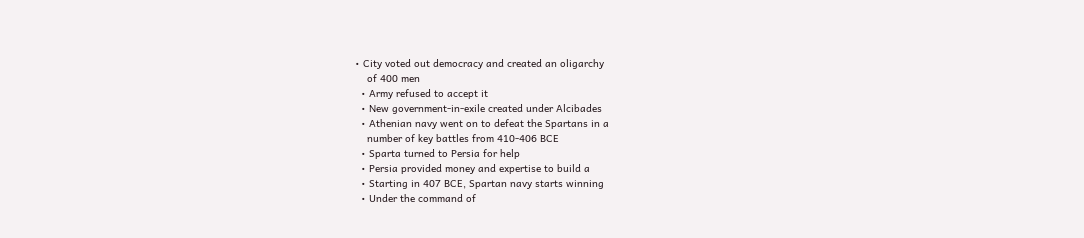• City voted out democracy and created an oligarchy
    of 400 men
  • Army refused to accept it
  • New government-in-exile created under Alcibades
  • Athenian navy went on to defeat the Spartans in a
    number of key battles from 410-406 BCE
  • Sparta turned to Persia for help
  • Persia provided money and expertise to build a
  • Starting in 407 BCE, Spartan navy starts winning
  • Under the command of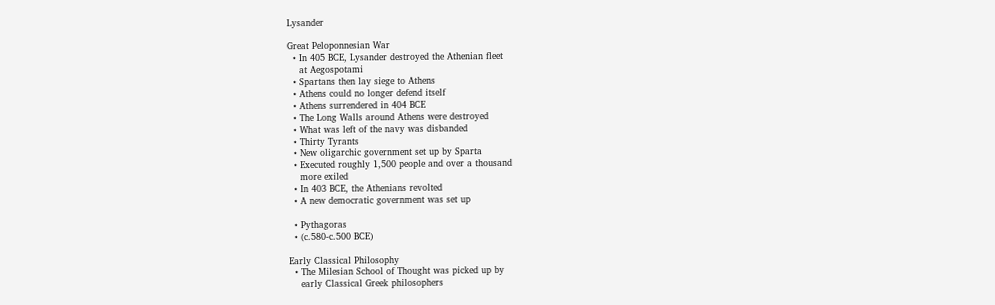Lysander

Great Peloponnesian War
  • In 405 BCE, Lysander destroyed the Athenian fleet
    at Aegospotami
  • Spartans then lay siege to Athens
  • Athens could no longer defend itself
  • Athens surrendered in 404 BCE
  • The Long Walls around Athens were destroyed
  • What was left of the navy was disbanded
  • Thirty Tyrants
  • New oligarchic government set up by Sparta
  • Executed roughly 1,500 people and over a thousand
    more exiled
  • In 403 BCE, the Athenians revolted
  • A new democratic government was set up

  • Pythagoras
  • (c.580-c.500 BCE)

Early Classical Philosophy
  • The Milesian School of Thought was picked up by
    early Classical Greek philosophers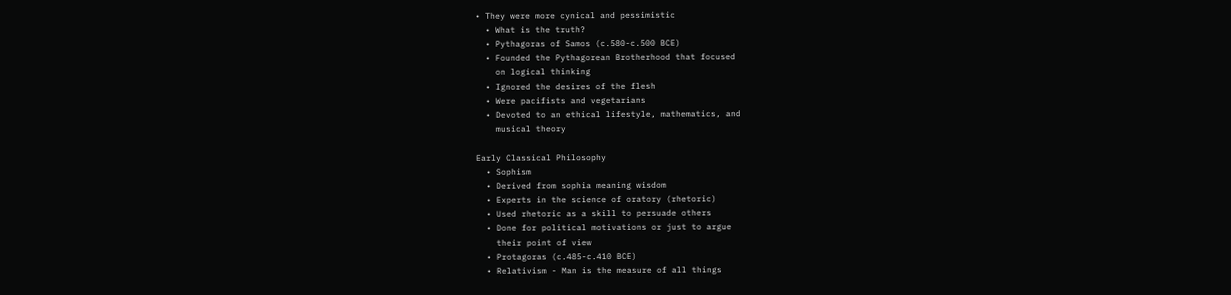• They were more cynical and pessimistic
  • What is the truth?
  • Pythagoras of Samos (c.580-c.500 BCE)
  • Founded the Pythagorean Brotherhood that focused
    on logical thinking
  • Ignored the desires of the flesh
  • Were pacifists and vegetarians
  • Devoted to an ethical lifestyle, mathematics, and
    musical theory

Early Classical Philosophy
  • Sophism
  • Derived from sophia meaning wisdom
  • Experts in the science of oratory (rhetoric)
  • Used rhetoric as a skill to persuade others
  • Done for political motivations or just to argue
    their point of view
  • Protagoras (c.485-c.410 BCE)
  • Relativism - Man is the measure of all things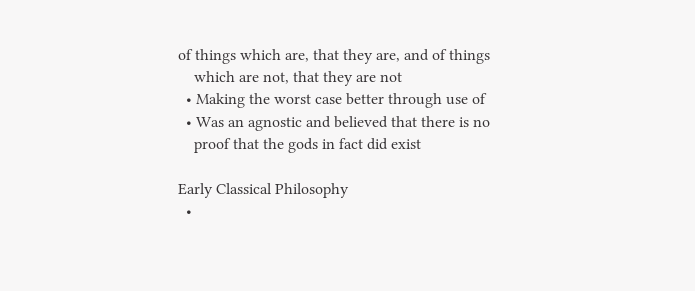of things which are, that they are, and of things
    which are not, that they are not
  • Making the worst case better through use of
  • Was an agnostic and believed that there is no
    proof that the gods in fact did exist

Early Classical Philosophy
  •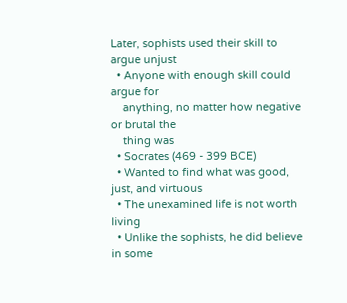Later, sophists used their skill to argue unjust
  • Anyone with enough skill could argue for
    anything, no matter how negative or brutal the
    thing was
  • Socrates (469 - 399 BCE)
  • Wanted to find what was good, just, and virtuous
  • The unexamined life is not worth living
  • Unlike the sophists, he did believe in some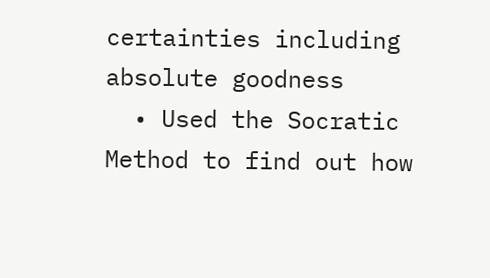certainties including absolute goodness
  • Used the Socratic Method to find out how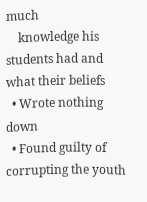much
    knowledge his students had and what their beliefs
  • Wrote nothing down
  • Found guilty of corrupting the youth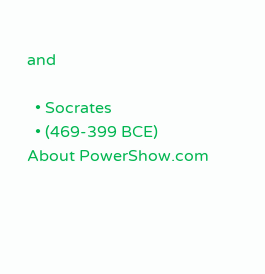and

  • Socrates
  • (469-399 BCE)
About PowerShow.com